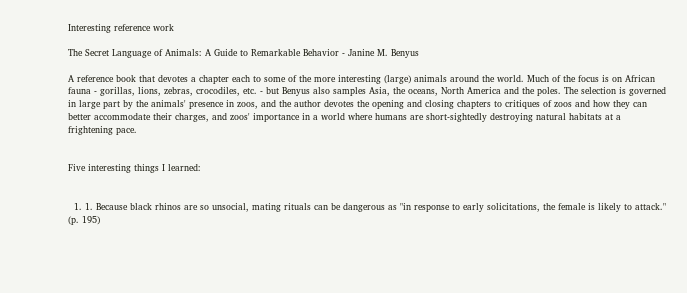Interesting reference work

The Secret Language of Animals: A Guide to Remarkable Behavior - Janine M. Benyus

A reference book that devotes a chapter each to some of the more interesting (large) animals around the world. Much of the focus is on African fauna - gorillas, lions, zebras, crocodiles, etc. - but Benyus also samples Asia, the oceans, North America and the poles. The selection is governed in large part by the animals' presence in zoos, and the author devotes the opening and closing chapters to critiques of zoos and how they can better accommodate their charges, and zoos' importance in a world where humans are short-sightedly destroying natural habitats at a frightening pace.


Five interesting things I learned:


  1. 1. Because black rhinos are so unsocial, mating rituals can be dangerous as "in response to early solicitations, the female is likely to attack." (p. 195)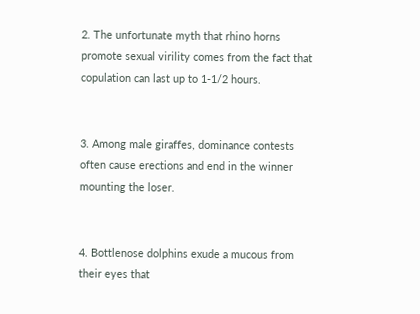2. The unfortunate myth that rhino horns promote sexual virility comes from the fact that copulation can last up to 1-1/2 hours.


3. Among male giraffes, dominance contests often cause erections and end in the winner mounting the loser.


4. Bottlenose dolphins exude a mucous from their eyes that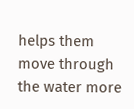helps them move through the water more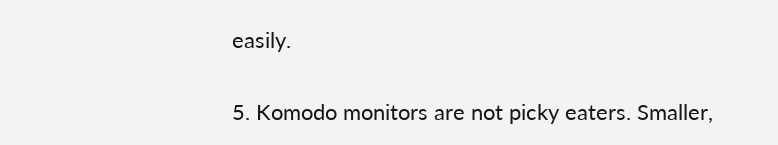easily.


5. Komodo monitors are not picky eaters. Smaller,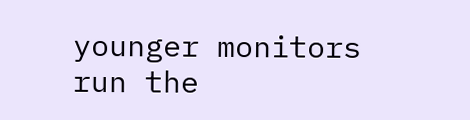younger monitors run the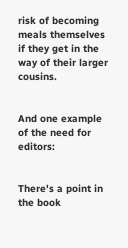risk of becoming meals themselves if they get in the way of their larger cousins.


And one example of the need for editors:


There's a point in the book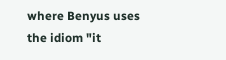where Benyus uses the idiom "it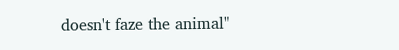doesn't faze the animal"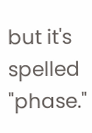but it's spelled "phase."